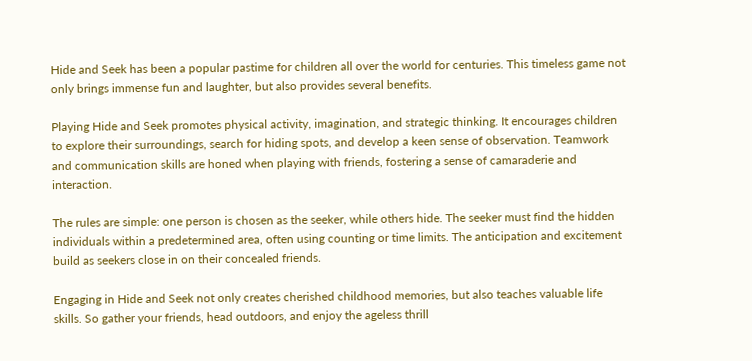Hide and Seek has been a popular pastime for children all over the world for centuries. This timeless game not only brings immense fun and laughter, but also provides several benefits.

Playing Hide and Seek promotes physical activity, imagination, and strategic thinking. It encourages children to explore their surroundings, search for hiding spots, and develop a keen sense of observation. Teamwork and communication skills are honed when playing with friends, fostering a sense of camaraderie and interaction.

The rules are simple: one person is chosen as the seeker, while others hide. The seeker must find the hidden individuals within a predetermined area, often using counting or time limits. The anticipation and excitement build as seekers close in on their concealed friends.

Engaging in Hide and Seek not only creates cherished childhood memories, but also teaches valuable life skills. So gather your friends, head outdoors, and enjoy the ageless thrill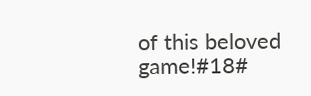of this beloved game!#18#